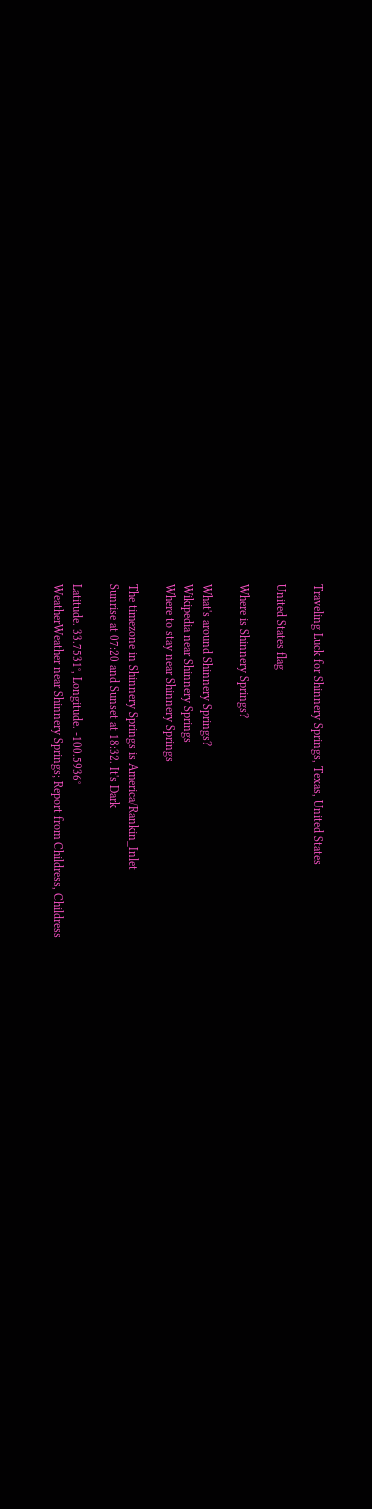Traveling Luck for Shinnery Springs, Texas, United States

United States flag

Where is Shinnery Springs?

What's around Shinnery Springs?
Wikipedia near Shinnery Springs
Where to stay near Shinnery Springs

The timezone in Shinnery Springs is America/Rankin_Inlet
Sunrise at 07:20 and Sunset at 18:32. It's Dark

Latitude. 33.7531°, Longitude. -100.5936°
WeatherWeather near Shinnery Springs; Report from Childress, Childress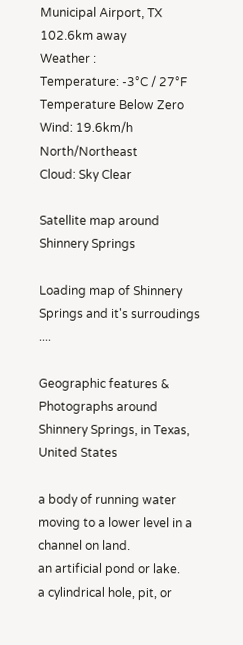Municipal Airport, TX 102.6km away
Weather :
Temperature: -3°C / 27°F Temperature Below Zero
Wind: 19.6km/h North/Northeast
Cloud: Sky Clear

Satellite map around Shinnery Springs

Loading map of Shinnery Springs and it's surroudings ....

Geographic features & Photographs around Shinnery Springs, in Texas, United States

a body of running water moving to a lower level in a channel on land.
an artificial pond or lake.
a cylindrical hole, pit, or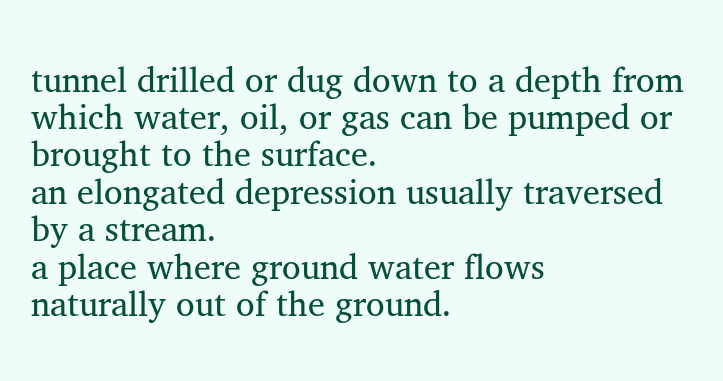tunnel drilled or dug down to a depth from which water, oil, or gas can be pumped or brought to the surface.
an elongated depression usually traversed by a stream.
a place where ground water flows naturally out of the ground.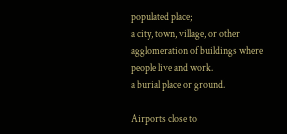populated place;
a city, town, village, or other agglomeration of buildings where people live and work.
a burial place or ground.

Airports close to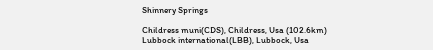Shinnery Springs

Childress muni(CDS), Childress, Usa (102.6km)
Lubbock international(LBB), Lubbock, Usa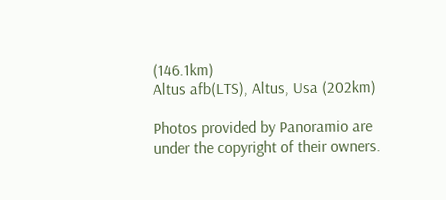(146.1km)
Altus afb(LTS), Altus, Usa (202km)

Photos provided by Panoramio are under the copyright of their owners.